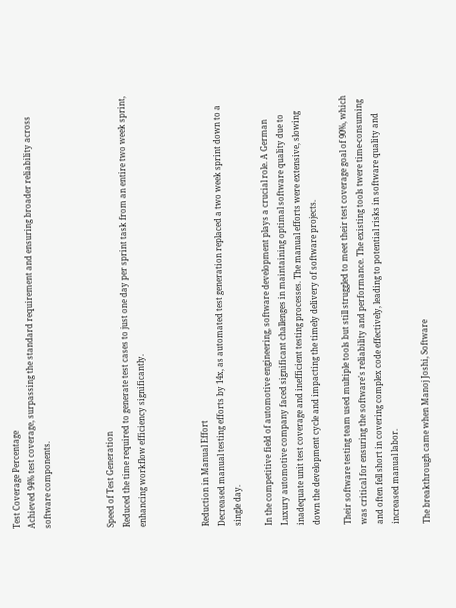Test Coverage Percentage
Achieved 94% test coverage, surpassing the standard requirement and ensuring broader reliability across software components.



Speed of Test Generation
Reduced the time required to generate test cases to just one day per sprint task from an entire two week sprint, enhancing workflow efficiency significantly.



Reduction in Manual Effort
Decreased manual testing efforts by 14x, as automated test generation replaced a two week sprint down to a single day.

In the competitive field of automotive engineering, software development plays a crucial role. A German Luxury automotive company faced significant challenges in maintaining optimal software quality due to inadequate unit test coverage and inefficient testing processes. The manual efforts were extensive, slowing down the development cycle and impacting the timely delivery of software projects.

Their software testing team used multiple tools but still struggled to meet their test coverage goal of 90%, which was critical for ensuring the software's reliability and performance. The existing tools twere time-consuming and often fell short in covering complex code effectively, leading to potential risks in software quality and increased manual labor.

The breakthrough came when Manoj Joshi, Software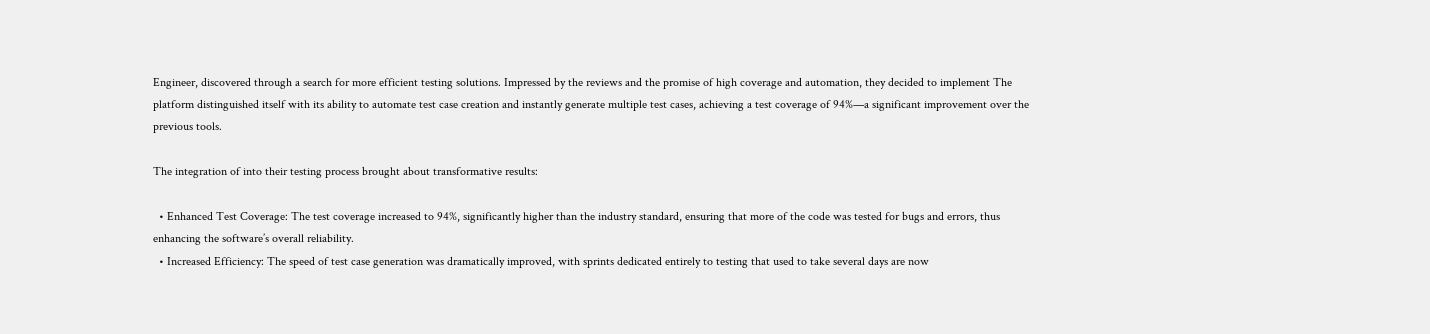Engineer, discovered through a search for more efficient testing solutions. Impressed by the reviews and the promise of high coverage and automation, they decided to implement The platform distinguished itself with its ability to automate test case creation and instantly generate multiple test cases, achieving a test coverage of 94%—a significant improvement over the previous tools.

The integration of into their testing process brought about transformative results:

  • Enhanced Test Coverage: The test coverage increased to 94%, significantly higher than the industry standard, ensuring that more of the code was tested for bugs and errors, thus enhancing the software’s overall reliability.
  • Increased Efficiency: The speed of test case generation was dramatically improved, with sprints dedicated entirely to testing that used to take several days are now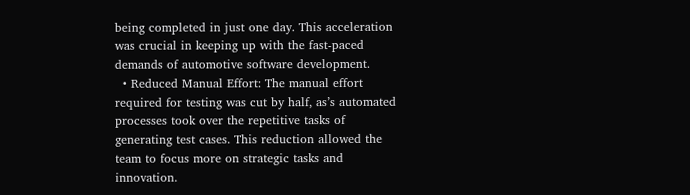being completed in just one day. This acceleration was crucial in keeping up with the fast-paced demands of automotive software development.
  • Reduced Manual Effort: The manual effort required for testing was cut by half, as’s automated processes took over the repetitive tasks of generating test cases. This reduction allowed the team to focus more on strategic tasks and innovation.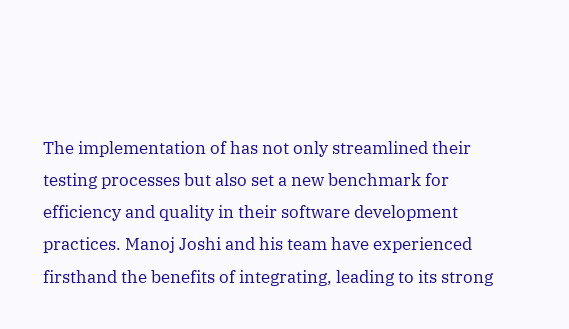The implementation of has not only streamlined their testing processes but also set a new benchmark for efficiency and quality in their software development practices. Manoj Joshi and his team have experienced firsthand the benefits of integrating, leading to its strong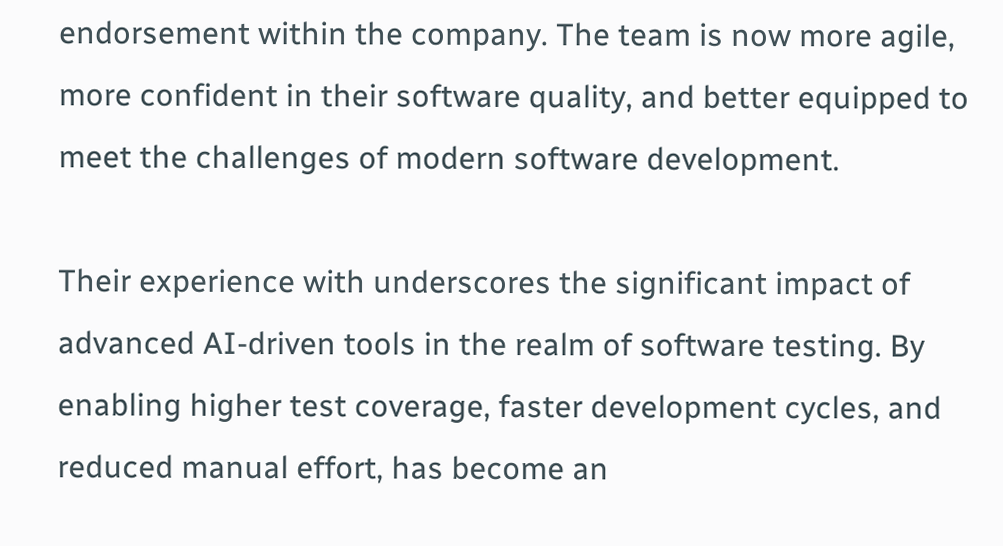endorsement within the company. The team is now more agile, more confident in their software quality, and better equipped to meet the challenges of modern software development.

Their experience with underscores the significant impact of advanced AI-driven tools in the realm of software testing. By enabling higher test coverage, faster development cycles, and reduced manual effort, has become an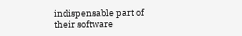indispensable part of their software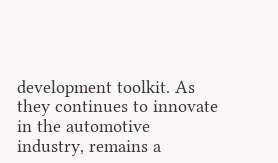development toolkit. As they continues to innovate in the automotive industry, remains a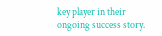key player in their ongoing success story.